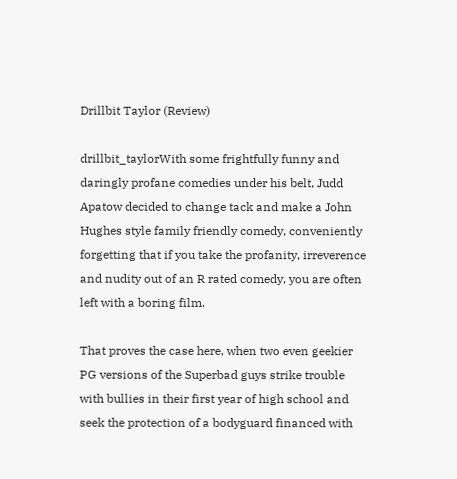Drillbit Taylor (Review)

drillbit_taylorWith some frightfully funny and daringly profane comedies under his belt, Judd Apatow decided to change tack and make a John Hughes style family friendly comedy, conveniently forgetting that if you take the profanity, irreverence and nudity out of an R rated comedy, you are often left with a boring film.

That proves the case here, when two even geekier PG versions of the Superbad guys strike trouble with bullies in their first year of high school and seek the protection of a bodyguard financed with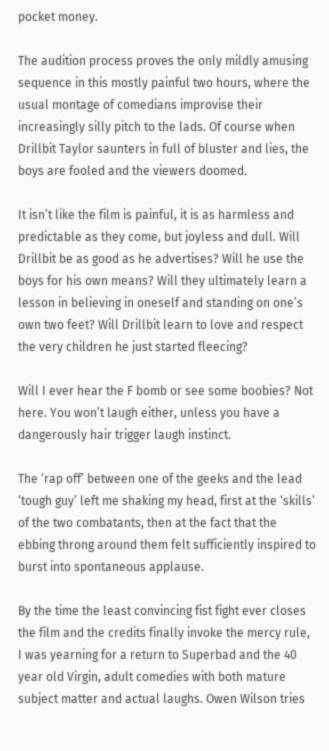pocket money.

The audition process proves the only mildly amusing sequence in this mostly painful two hours, where the usual montage of comedians improvise their increasingly silly pitch to the lads. Of course when Drillbit Taylor saunters in full of bluster and lies, the boys are fooled and the viewers doomed.

It isn’t like the film is painful, it is as harmless and predictable as they come, but joyless and dull. Will Drillbit be as good as he advertises? Will he use the boys for his own means? Will they ultimately learn a lesson in believing in oneself and standing on one’s own two feet? Will Drillbit learn to love and respect the very children he just started fleecing?

Will I ever hear the F bomb or see some boobies? Not here. You won’t laugh either, unless you have a dangerously hair trigger laugh instinct.

The ‘rap off’ between one of the geeks and the lead ‘tough guy’ left me shaking my head, first at the ‘skills’ of the two combatants, then at the fact that the ebbing throng around them felt sufficiently inspired to burst into spontaneous applause.

By the time the least convincing fist fight ever closes the film and the credits finally invoke the mercy rule, I was yearning for a return to Superbad and the 40 year old Virgin, adult comedies with both mature subject matter and actual laughs. Owen Wilson tries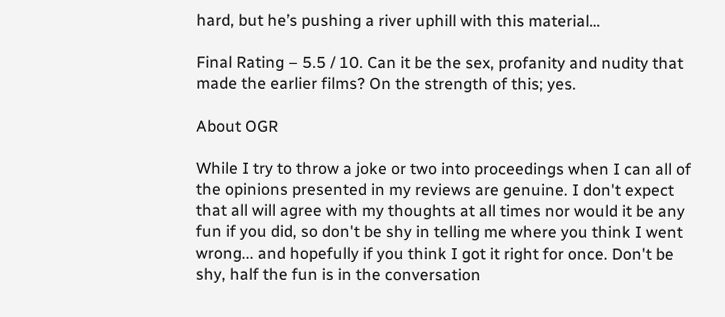hard, but he’s pushing a river uphill with this material…

Final Rating – 5.5 / 10. Can it be the sex, profanity and nudity that made the earlier films? On the strength of this; yes.

About OGR

While I try to throw a joke or two into proceedings when I can all of the opinions presented in my reviews are genuine. I don't expect that all will agree with my thoughts at all times nor would it be any fun if you did, so don't be shy in telling me where you think I went wrong... and hopefully if you think I got it right for once. Don't be shy, half the fun is in the conversation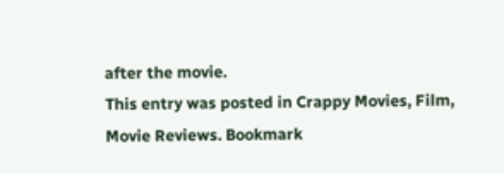after the movie.
This entry was posted in Crappy Movies, Film, Movie Reviews. Bookmark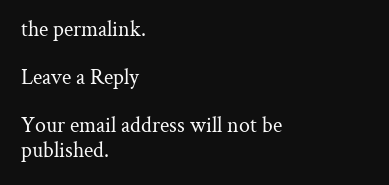the permalink.

Leave a Reply

Your email address will not be published.